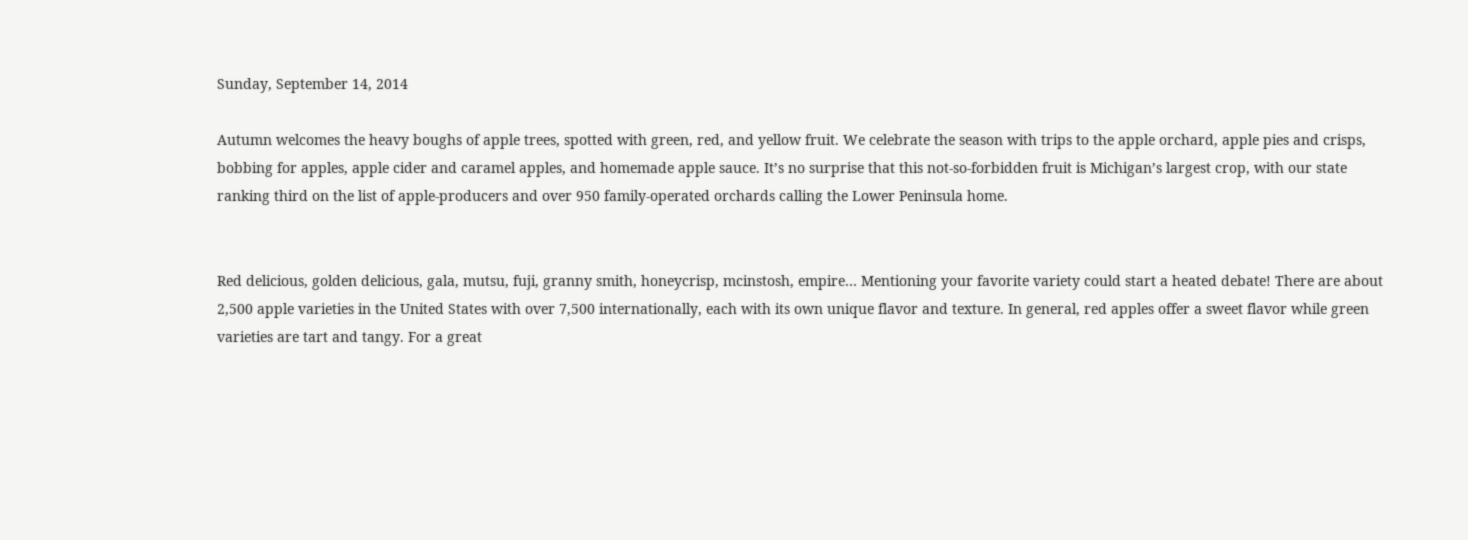Sunday, September 14, 2014

Autumn welcomes the heavy boughs of apple trees, spotted with green, red, and yellow fruit. We celebrate the season with trips to the apple orchard, apple pies and crisps, bobbing for apples, apple cider and caramel apples, and homemade apple sauce. It’s no surprise that this not-so-forbidden fruit is Michigan’s largest crop, with our state ranking third on the list of apple-producers and over 950 family-operated orchards calling the Lower Peninsula home.


Red delicious, golden delicious, gala, mutsu, fuji, granny smith, honeycrisp, mcinstosh, empire… Mentioning your favorite variety could start a heated debate! There are about 2,500 apple varieties in the United States with over 7,500 internationally, each with its own unique flavor and texture. In general, red apples offer a sweet flavor while green varieties are tart and tangy. For a great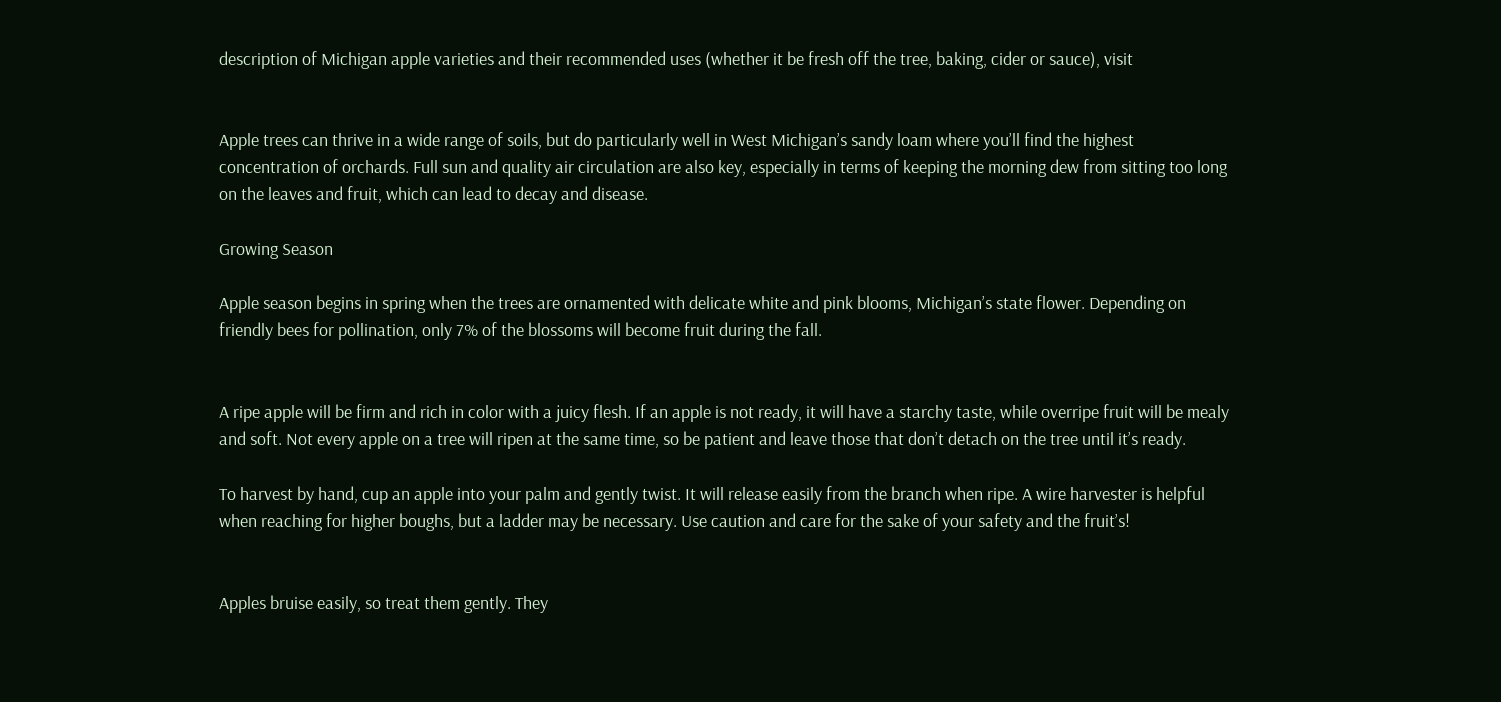description of Michigan apple varieties and their recommended uses (whether it be fresh off the tree, baking, cider or sauce), visit


Apple trees can thrive in a wide range of soils, but do particularly well in West Michigan’s sandy loam where you’ll find the highest concentration of orchards. Full sun and quality air circulation are also key, especially in terms of keeping the morning dew from sitting too long on the leaves and fruit, which can lead to decay and disease.

Growing Season

Apple season begins in spring when the trees are ornamented with delicate white and pink blooms, Michigan’s state flower. Depending on friendly bees for pollination, only 7% of the blossoms will become fruit during the fall.


A ripe apple will be firm and rich in color with a juicy flesh. If an apple is not ready, it will have a starchy taste, while overripe fruit will be mealy and soft. Not every apple on a tree will ripen at the same time, so be patient and leave those that don’t detach on the tree until it’s ready.

To harvest by hand, cup an apple into your palm and gently twist. It will release easily from the branch when ripe. A wire harvester is helpful when reaching for higher boughs, but a ladder may be necessary. Use caution and care for the sake of your safety and the fruit’s!


Apples bruise easily, so treat them gently. They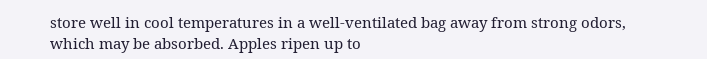store well in cool temperatures in a well-ventilated bag away from strong odors, which may be absorbed. Apples ripen up to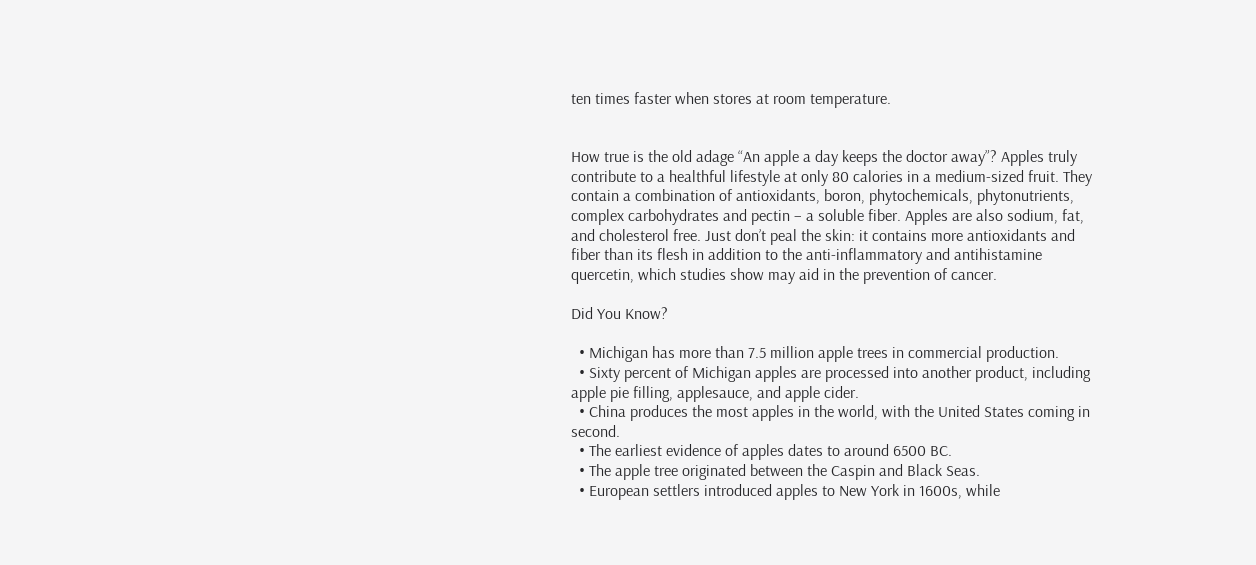ten times faster when stores at room temperature.


How true is the old adage “An apple a day keeps the doctor away”? Apples truly contribute to a healthful lifestyle at only 80 calories in a medium-sized fruit. They contain a combination of antioxidants, boron, phytochemicals, phytonutrients, complex carbohydrates and pectin – a soluble fiber. Apples are also sodium, fat, and cholesterol free. Just don’t peal the skin: it contains more antioxidants and fiber than its flesh in addition to the anti-inflammatory and antihistamine quercetin, which studies show may aid in the prevention of cancer.

Did You Know?

  • Michigan has more than 7.5 million apple trees in commercial production.
  • Sixty percent of Michigan apples are processed into another product, including apple pie filling, applesauce, and apple cider.
  • China produces the most apples in the world, with the United States coming in second.
  • The earliest evidence of apples dates to around 6500 BC.
  • The apple tree originated between the Caspin and Black Seas.
  • European settlers introduced apples to New York in 1600s, while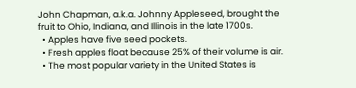John Chapman, a.k.a. Johnny Appleseed, brought the fruit to Ohio, Indiana, and Illinois in the late 1700s.
  • Apples have five seed pockets.
  • Fresh apples float because 25% of their volume is air.
  • The most popular variety in the United States is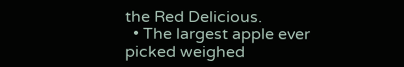the Red Delicious.
  • The largest apple ever picked weighed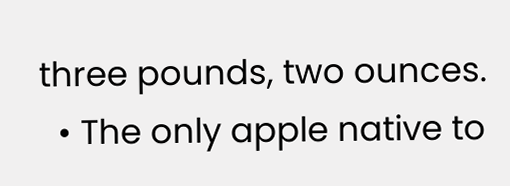three pounds, two ounces.
  • The only apple native to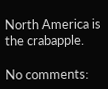North America is the crabapple.

No comments: